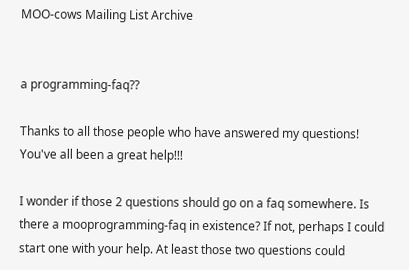MOO-cows Mailing List Archive


a programming-faq??

Thanks to all those people who have answered my questions!
You've all been a great help!!!

I wonder if those 2 questions should go on a faq somewhere. Is
there a mooprogramming-faq in existence? If not, perhaps I could
start one with your help. At least those two questions could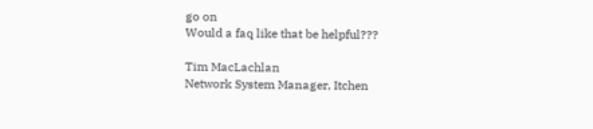go on
Would a faq like that be helpful???

Tim MacLachlan
Network System Manager, Itchen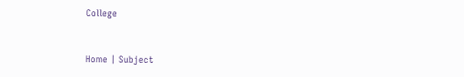College


Home | Subject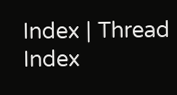Index | Thread Index